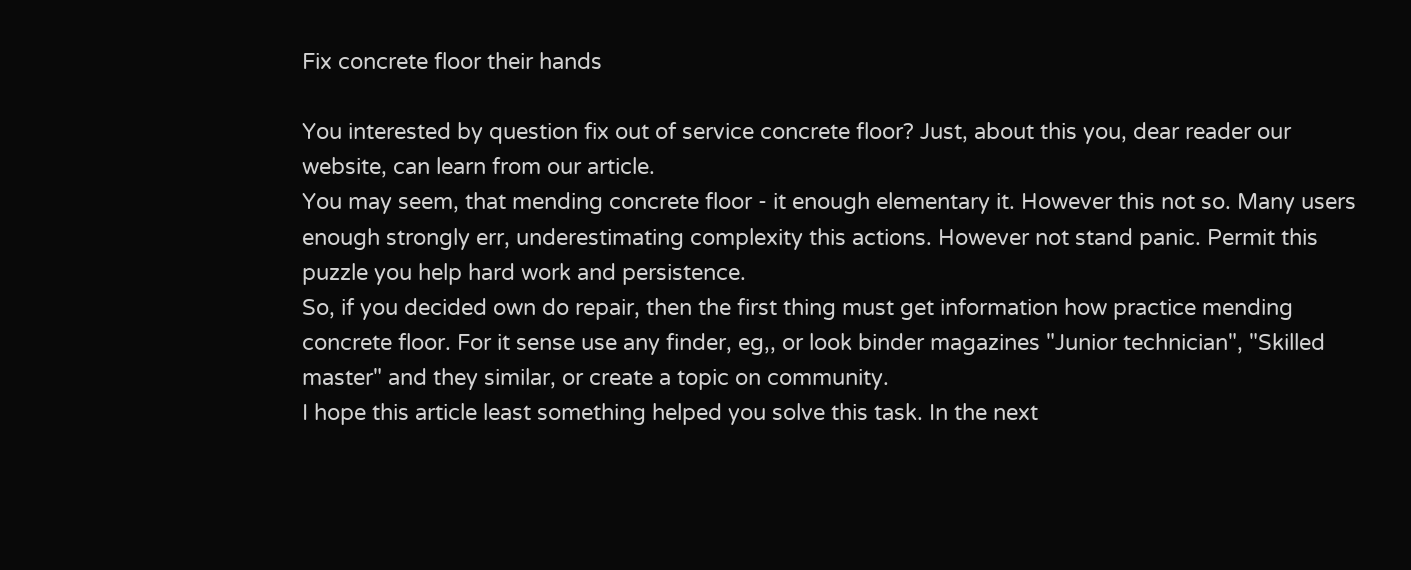Fix concrete floor their hands

You interested by question fix out of service concrete floor? Just, about this you, dear reader our website, can learn from our article.
You may seem, that mending concrete floor - it enough elementary it. However this not so. Many users enough strongly err, underestimating complexity this actions. However not stand panic. Permit this puzzle you help hard work and persistence.
So, if you decided own do repair, then the first thing must get information how practice mending concrete floor. For it sense use any finder, eg,, or look binder magazines "Junior technician", "Skilled master" and they similar, or create a topic on community.
I hope this article least something helped you solve this task. In the next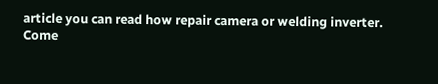article you can read how repair camera or welding inverter.
Come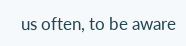us often, to be aware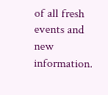of all fresh events and new information.